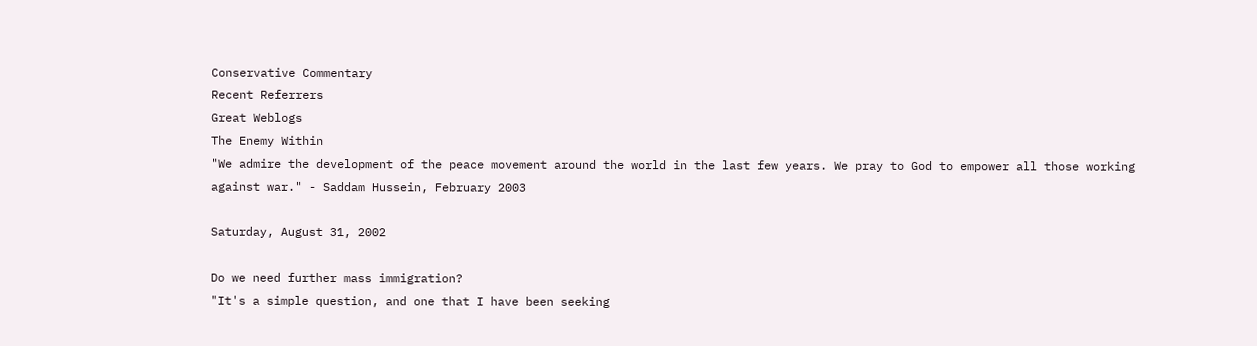Conservative Commentary
Recent Referrers
Great Weblogs
The Enemy Within
"We admire the development of the peace movement around the world in the last few years. We pray to God to empower all those working against war." - Saddam Hussein, February 2003

Saturday, August 31, 2002

Do we need further mass immigration?
"It's a simple question, and one that I have been seeking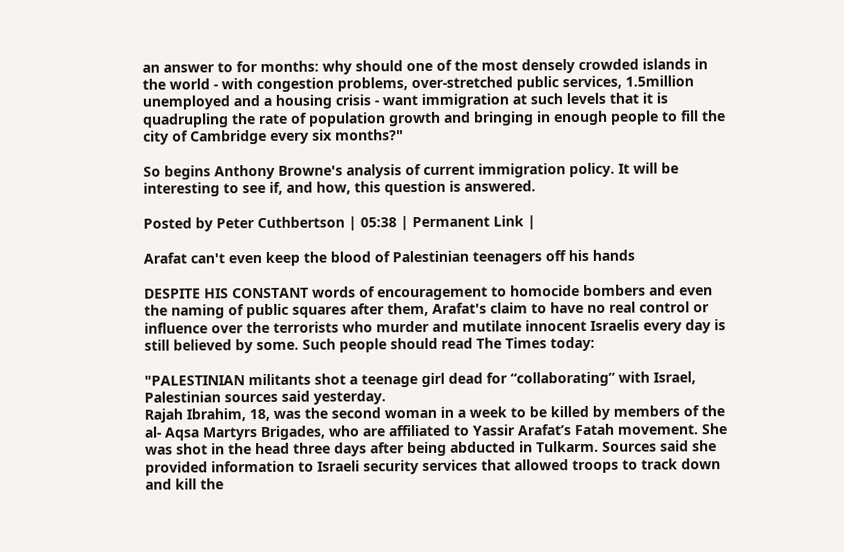an answer to for months: why should one of the most densely crowded islands in the world - with congestion problems, over-stretched public services, 1.5million unemployed and a housing crisis - want immigration at such levels that it is quadrupling the rate of population growth and bringing in enough people to fill the city of Cambridge every six months?"

So begins Anthony Browne's analysis of current immigration policy. It will be interesting to see if, and how, this question is answered.

Posted by Peter Cuthbertson | 05:38 | Permanent Link |

Arafat can't even keep the blood of Palestinian teenagers off his hands

DESPITE HIS CONSTANT words of encouragement to homocide bombers and even the naming of public squares after them, Arafat's claim to have no real control or influence over the terrorists who murder and mutilate innocent Israelis every day is still believed by some. Such people should read The Times today:

"PALESTINIAN militants shot a teenage girl dead for “collaborating” with Israel, Palestinian sources said yesterday.
Rajah Ibrahim, 18, was the second woman in a week to be killed by members of the al- Aqsa Martyrs Brigades, who are affiliated to Yassir Arafat’s Fatah movement. She was shot in the head three days after being abducted in Tulkarm. Sources said she provided information to Israeli security services that allowed troops to track down and kill the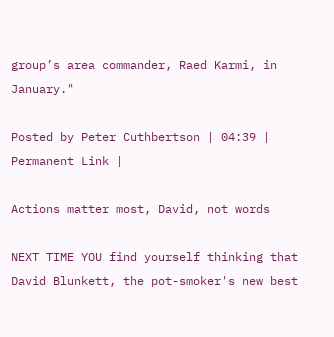group’s area commander, Raed Karmi, in January."

Posted by Peter Cuthbertson | 04:39 | Permanent Link |

Actions matter most, David, not words

NEXT TIME YOU find yourself thinking that David Blunkett, the pot-smoker's new best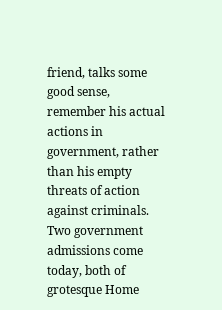friend, talks some good sense, remember his actual actions in government, rather than his empty threats of action against criminals. Two government admissions come today, both of grotesque Home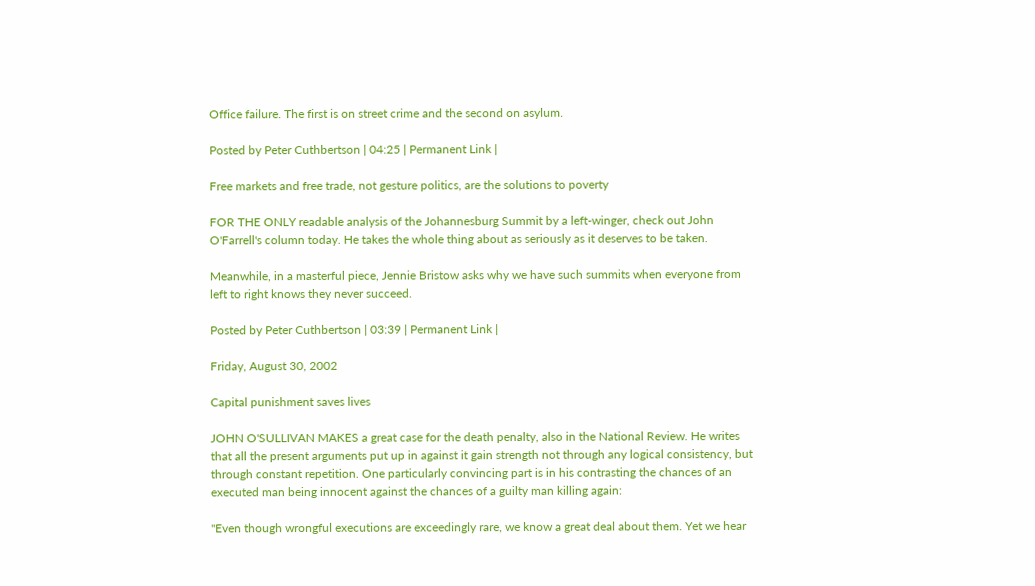Office failure. The first is on street crime and the second on asylum.

Posted by Peter Cuthbertson | 04:25 | Permanent Link |

Free markets and free trade, not gesture politics, are the solutions to poverty

FOR THE ONLY readable analysis of the Johannesburg Summit by a left-winger, check out John O'Farrell's column today. He takes the whole thing about as seriously as it deserves to be taken.

Meanwhile, in a masterful piece, Jennie Bristow asks why we have such summits when everyone from left to right knows they never succeed.

Posted by Peter Cuthbertson | 03:39 | Permanent Link |

Friday, August 30, 2002

Capital punishment saves lives

JOHN O'SULLIVAN MAKES a great case for the death penalty, also in the National Review. He writes that all the present arguments put up in against it gain strength not through any logical consistency, but through constant repetition. One particularly convincing part is in his contrasting the chances of an executed man being innocent against the chances of a guilty man killing again:

"Even though wrongful executions are exceedingly rare, we know a great deal about them. Yet we hear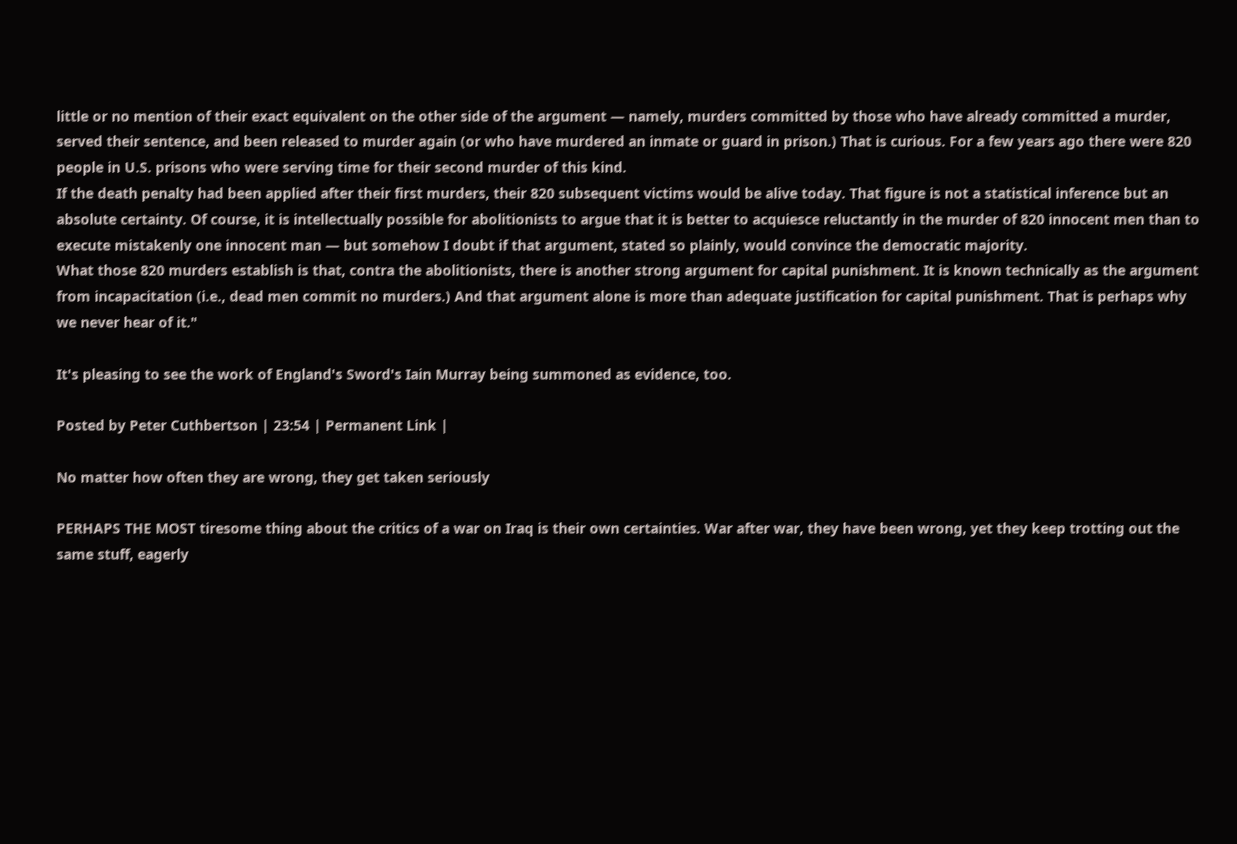little or no mention of their exact equivalent on the other side of the argument — namely, murders committed by those who have already committed a murder, served their sentence, and been released to murder again (or who have murdered an inmate or guard in prison.) That is curious. For a few years ago there were 820 people in U.S. prisons who were serving time for their second murder of this kind.
If the death penalty had been applied after their first murders, their 820 subsequent victims would be alive today. That figure is not a statistical inference but an absolute certainty. Of course, it is intellectually possible for abolitionists to argue that it is better to acquiesce reluctantly in the murder of 820 innocent men than to execute mistakenly one innocent man — but somehow I doubt if that argument, stated so plainly, would convince the democratic majority.
What those 820 murders establish is that, contra the abolitionists, there is another strong argument for capital punishment. It is known technically as the argument from incapacitation (i.e., dead men commit no murders.) And that argument alone is more than adequate justification for capital punishment. That is perhaps why we never hear of it."

It's pleasing to see the work of England's Sword's Iain Murray being summoned as evidence, too.

Posted by Peter Cuthbertson | 23:54 | Permanent Link |

No matter how often they are wrong, they get taken seriously

PERHAPS THE MOST tiresome thing about the critics of a war on Iraq is their own certainties. War after war, they have been wrong, yet they keep trotting out the same stuff, eagerly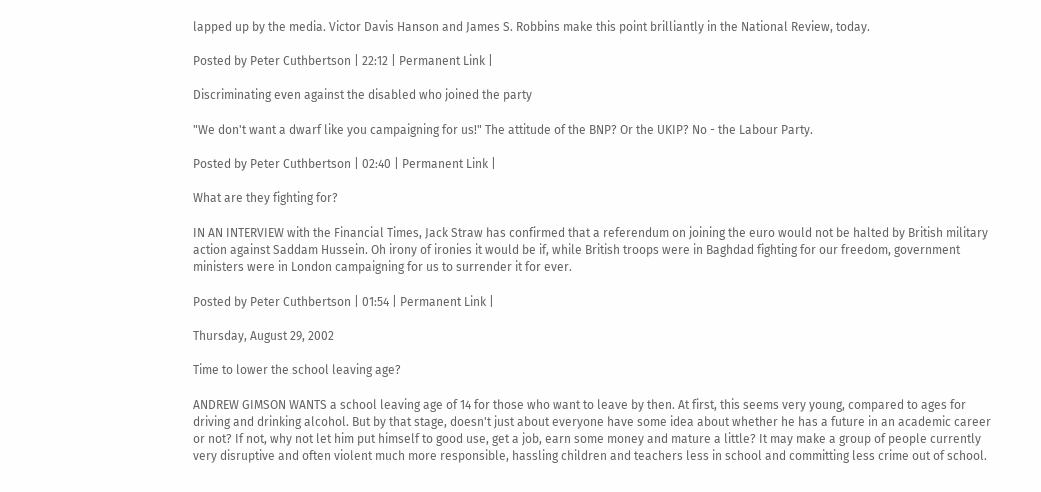lapped up by the media. Victor Davis Hanson and James S. Robbins make this point brilliantly in the National Review, today.

Posted by Peter Cuthbertson | 22:12 | Permanent Link |

Discriminating even against the disabled who joined the party

"We don't want a dwarf like you campaigning for us!" The attitude of the BNP? Or the UKIP? No - the Labour Party.

Posted by Peter Cuthbertson | 02:40 | Permanent Link |

What are they fighting for?

IN AN INTERVIEW with the Financial Times, Jack Straw has confirmed that a referendum on joining the euro would not be halted by British military action against Saddam Hussein. Oh irony of ironies it would be if, while British troops were in Baghdad fighting for our freedom, government ministers were in London campaigning for us to surrender it for ever.

Posted by Peter Cuthbertson | 01:54 | Permanent Link |

Thursday, August 29, 2002

Time to lower the school leaving age?

ANDREW GIMSON WANTS a school leaving age of 14 for those who want to leave by then. At first, this seems very young, compared to ages for driving and drinking alcohol. But by that stage, doesn't just about everyone have some idea about whether he has a future in an academic career or not? If not, why not let him put himself to good use, get a job, earn some money and mature a little? It may make a group of people currently very disruptive and often violent much more responsible, hassling children and teachers less in school and committing less crime out of school.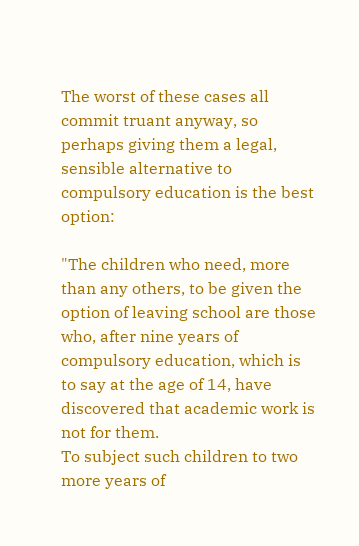The worst of these cases all commit truant anyway, so perhaps giving them a legal, sensible alternative to compulsory education is the best option:

"The children who need, more than any others, to be given the option of leaving school are those who, after nine years of compulsory education, which is to say at the age of 14, have discovered that academic work is not for them.
To subject such children to two more years of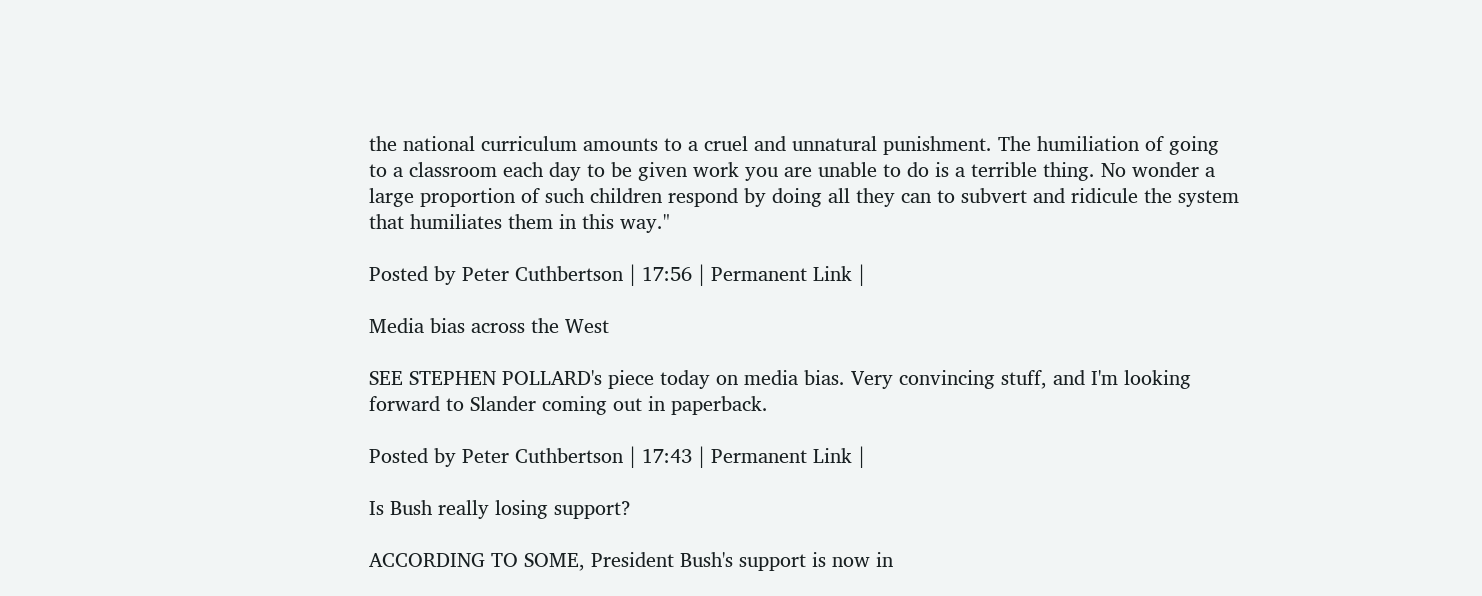the national curriculum amounts to a cruel and unnatural punishment. The humiliation of going to a classroom each day to be given work you are unable to do is a terrible thing. No wonder a large proportion of such children respond by doing all they can to subvert and ridicule the system that humiliates them in this way."

Posted by Peter Cuthbertson | 17:56 | Permanent Link |

Media bias across the West

SEE STEPHEN POLLARD's piece today on media bias. Very convincing stuff, and I'm looking forward to Slander coming out in paperback.

Posted by Peter Cuthbertson | 17:43 | Permanent Link |

Is Bush really losing support?

ACCORDING TO SOME, President Bush's support is now in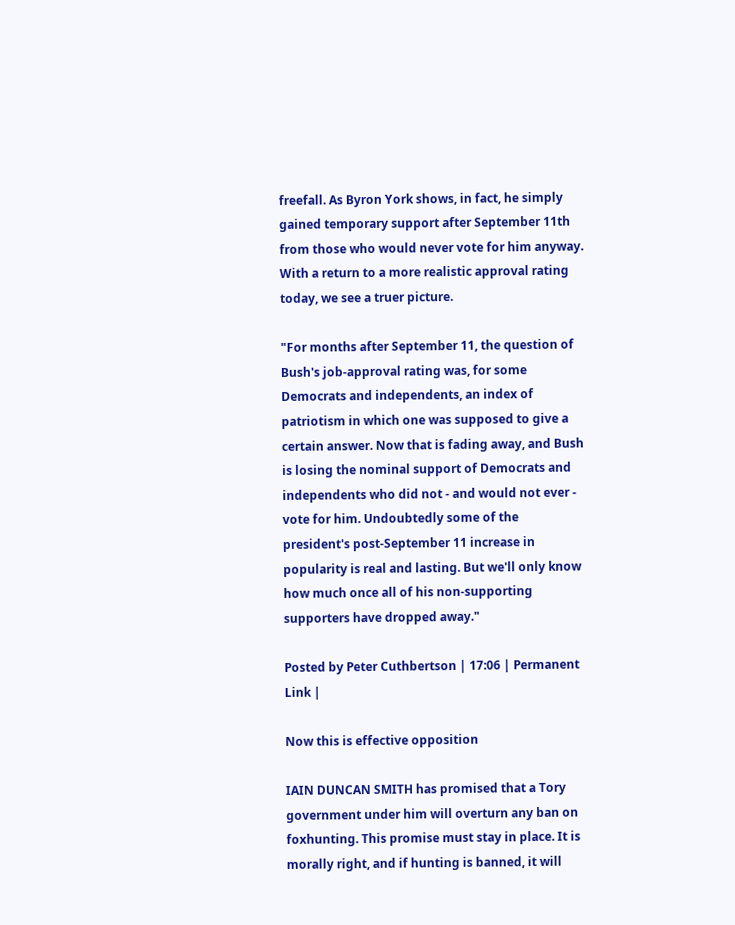freefall. As Byron York shows, in fact, he simply gained temporary support after September 11th from those who would never vote for him anyway. With a return to a more realistic approval rating today, we see a truer picture.

"For months after September 11, the question of Bush's job-approval rating was, for some Democrats and independents, an index of patriotism in which one was supposed to give a certain answer. Now that is fading away, and Bush is losing the nominal support of Democrats and independents who did not - and would not ever - vote for him. Undoubtedly some of the president's post-September 11 increase in popularity is real and lasting. But we'll only know how much once all of his non-supporting supporters have dropped away."

Posted by Peter Cuthbertson | 17:06 | Permanent Link |

Now this is effective opposition

IAIN DUNCAN SMITH has promised that a Tory government under him will overturn any ban on foxhunting. This promise must stay in place. It is morally right, and if hunting is banned, it will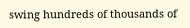swing hundreds of thousands of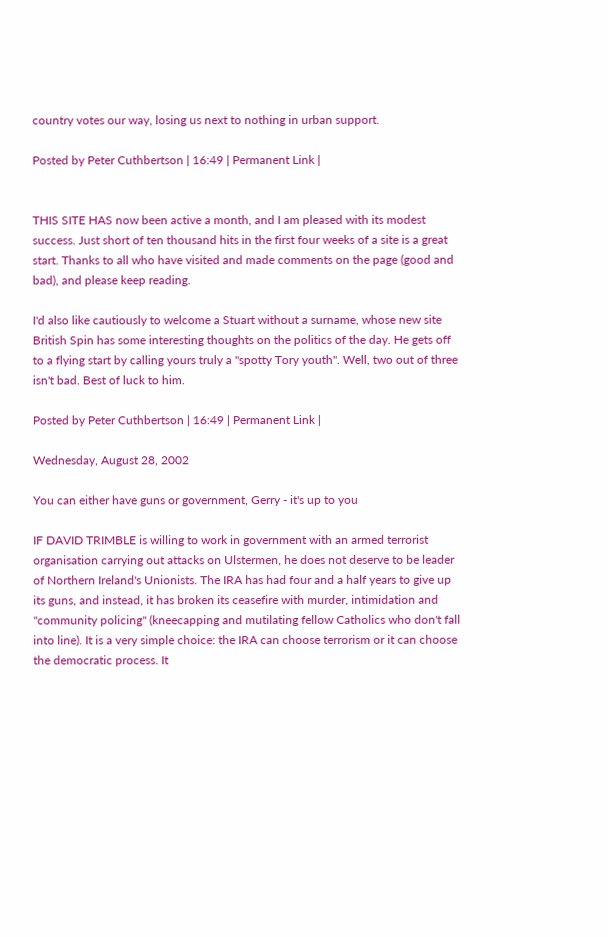country votes our way, losing us next to nothing in urban support.

Posted by Peter Cuthbertson | 16:49 | Permanent Link |


THIS SITE HAS now been active a month, and I am pleased with its modest success. Just short of ten thousand hits in the first four weeks of a site is a great start. Thanks to all who have visited and made comments on the page (good and bad), and please keep reading.

I'd also like cautiously to welcome a Stuart without a surname, whose new site British Spin has some interesting thoughts on the politics of the day. He gets off to a flying start by calling yours truly a "spotty Tory youth". Well, two out of three isn't bad. Best of luck to him.

Posted by Peter Cuthbertson | 16:49 | Permanent Link |

Wednesday, August 28, 2002

You can either have guns or government, Gerry - it's up to you

IF DAVID TRIMBLE is willing to work in government with an armed terrorist organisation carrying out attacks on Ulstermen, he does not deserve to be leader of Northern Ireland's Unionists. The IRA has had four and a half years to give up its guns, and instead, it has broken its ceasefire with murder, intimidation and "community policing" (kneecapping and mutilating fellow Catholics who don't fall into line). It is a very simple choice: the IRA can choose terrorism or it can choose the democratic process. It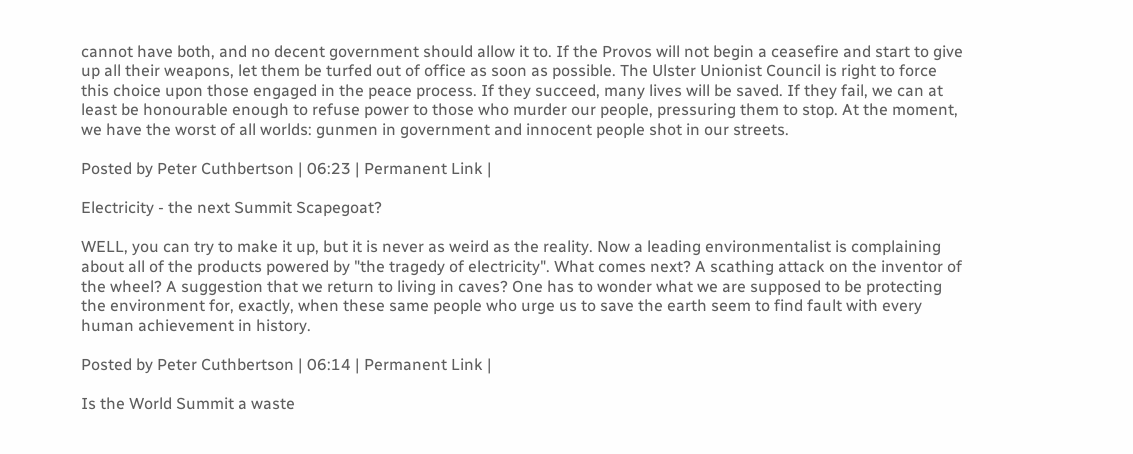cannot have both, and no decent government should allow it to. If the Provos will not begin a ceasefire and start to give up all their weapons, let them be turfed out of office as soon as possible. The Ulster Unionist Council is right to force this choice upon those engaged in the peace process. If they succeed, many lives will be saved. If they fail, we can at least be honourable enough to refuse power to those who murder our people, pressuring them to stop. At the moment, we have the worst of all worlds: gunmen in government and innocent people shot in our streets.

Posted by Peter Cuthbertson | 06:23 | Permanent Link |

Electricity - the next Summit Scapegoat?

WELL, you can try to make it up, but it is never as weird as the reality. Now a leading environmentalist is complaining about all of the products powered by "the tragedy of electricity". What comes next? A scathing attack on the inventor of the wheel? A suggestion that we return to living in caves? One has to wonder what we are supposed to be protecting the environment for, exactly, when these same people who urge us to save the earth seem to find fault with every human achievement in history.

Posted by Peter Cuthbertson | 06:14 | Permanent Link |

Is the World Summit a waste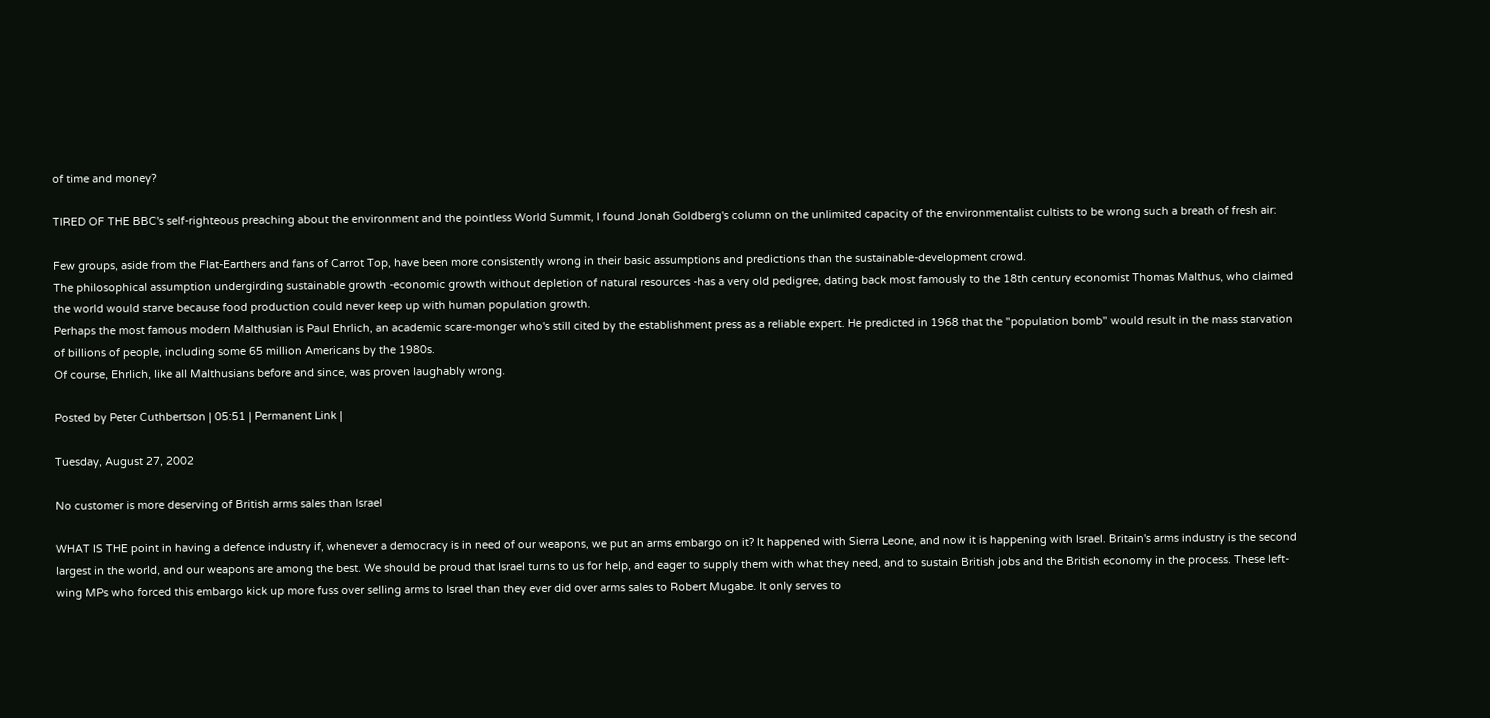of time and money?

TIRED OF THE BBC's self-righteous preaching about the environment and the pointless World Summit, I found Jonah Goldberg's column on the unlimited capacity of the environmentalist cultists to be wrong such a breath of fresh air:

Few groups, aside from the Flat-Earthers and fans of Carrot Top, have been more consistently wrong in their basic assumptions and predictions than the sustainable-development crowd.
The philosophical assumption undergirding sustainable growth -economic growth without depletion of natural resources -has a very old pedigree, dating back most famously to the 18th century economist Thomas Malthus, who claimed the world would starve because food production could never keep up with human population growth.
Perhaps the most famous modern Malthusian is Paul Ehrlich, an academic scare-monger who's still cited by the establishment press as a reliable expert. He predicted in 1968 that the "population bomb" would result in the mass starvation of billions of people, including some 65 million Americans by the 1980s.
Of course, Ehrlich, like all Malthusians before and since, was proven laughably wrong.

Posted by Peter Cuthbertson | 05:51 | Permanent Link |

Tuesday, August 27, 2002

No customer is more deserving of British arms sales than Israel

WHAT IS THE point in having a defence industry if, whenever a democracy is in need of our weapons, we put an arms embargo on it? It happened with Sierra Leone, and now it is happening with Israel. Britain's arms industry is the second largest in the world, and our weapons are among the best. We should be proud that Israel turns to us for help, and eager to supply them with what they need, and to sustain British jobs and the British economy in the process. These left-wing MPs who forced this embargo kick up more fuss over selling arms to Israel than they ever did over arms sales to Robert Mugabe. It only serves to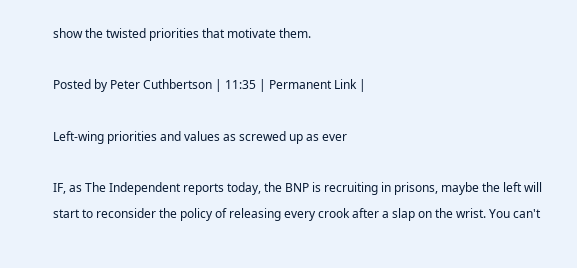show the twisted priorities that motivate them.

Posted by Peter Cuthbertson | 11:35 | Permanent Link |

Left-wing priorities and values as screwed up as ever

IF, as The Independent reports today, the BNP is recruiting in prisons, maybe the left will start to reconsider the policy of releasing every crook after a slap on the wrist. You can't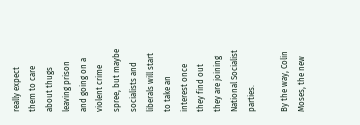really expect them to care about thugs leaving prison and going on a violent crime spree, but maybe socialists and liberals will start to take an interest once they find out they are joining National Socialist parties.

By the way, Colin Moses, the new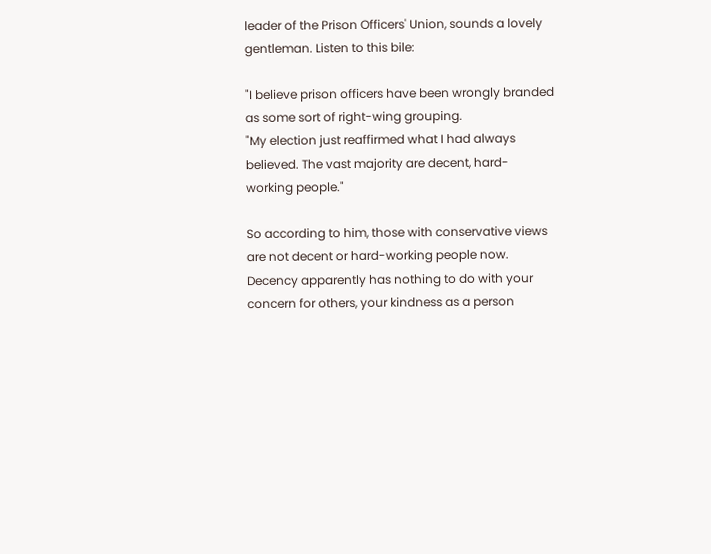leader of the Prison Officers' Union, sounds a lovely gentleman. Listen to this bile:

"I believe prison officers have been wrongly branded as some sort of right-wing grouping.
"My election just reaffirmed what I had always believed. The vast majority are decent, hard-working people."

So according to him, those with conservative views are not decent or hard-working people now. Decency apparently has nothing to do with your concern for others, your kindness as a person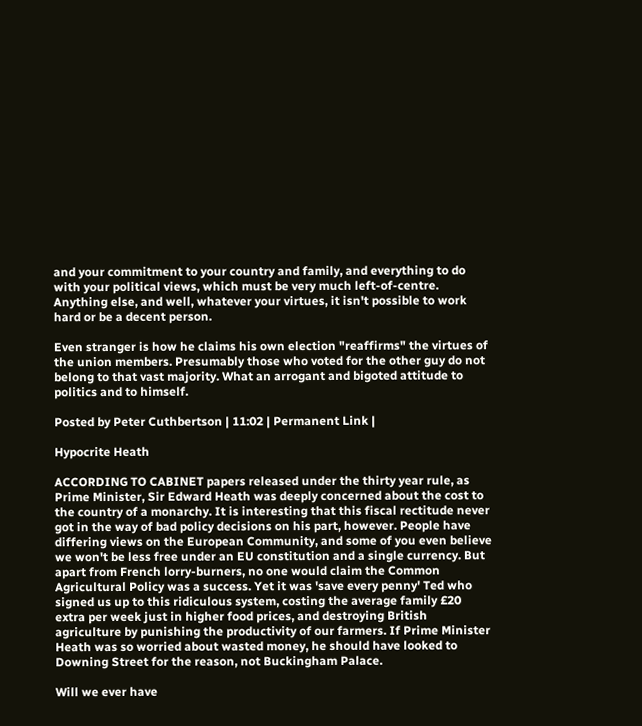and your commitment to your country and family, and everything to do with your political views, which must be very much left-of-centre. Anything else, and well, whatever your virtues, it isn't possible to work hard or be a decent person.

Even stranger is how he claims his own election "reaffirms" the virtues of the union members. Presumably those who voted for the other guy do not belong to that vast majority. What an arrogant and bigoted attitude to politics and to himself.

Posted by Peter Cuthbertson | 11:02 | Permanent Link |

Hypocrite Heath

ACCORDING TO CABINET papers released under the thirty year rule, as Prime Minister, Sir Edward Heath was deeply concerned about the cost to the country of a monarchy. It is interesting that this fiscal rectitude never got in the way of bad policy decisions on his part, however. People have differing views on the European Community, and some of you even believe we won't be less free under an EU constitution and a single currency. But apart from French lorry-burners, no one would claim the Common Agricultural Policy was a success. Yet it was 'save every penny' Ted who signed us up to this ridiculous system, costing the average family £20 extra per week just in higher food prices, and destroying British agriculture by punishing the productivity of our farmers. If Prime Minister Heath was so worried about wasted money, he should have looked to Downing Street for the reason, not Buckingham Palace.

Will we ever have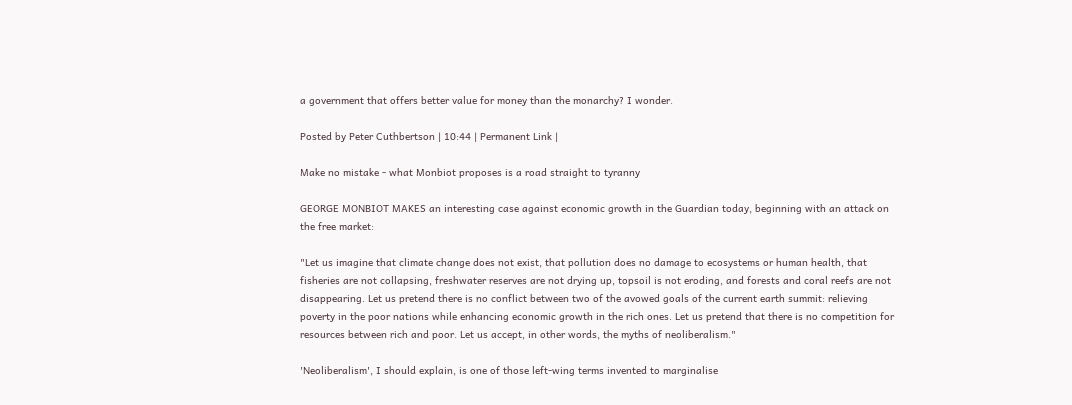a government that offers better value for money than the monarchy? I wonder.

Posted by Peter Cuthbertson | 10:44 | Permanent Link |

Make no mistake - what Monbiot proposes is a road straight to tyranny

GEORGE MONBIOT MAKES an interesting case against economic growth in the Guardian today, beginning with an attack on the free market:

"Let us imagine that climate change does not exist, that pollution does no damage to ecosystems or human health, that fisheries are not collapsing, freshwater reserves are not drying up, topsoil is not eroding, and forests and coral reefs are not disappearing. Let us pretend there is no conflict between two of the avowed goals of the current earth summit: relieving poverty in the poor nations while enhancing economic growth in the rich ones. Let us pretend that there is no competition for resources between rich and poor. Let us accept, in other words, the myths of neoliberalism."

'Neoliberalism', I should explain, is one of those left-wing terms invented to marginalise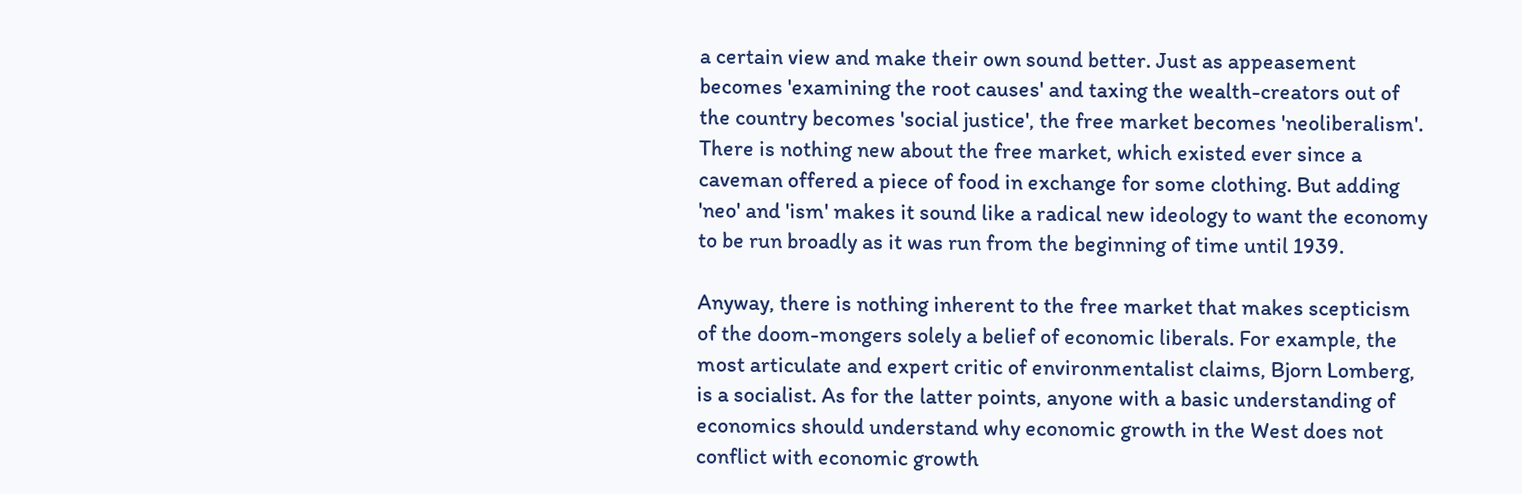a certain view and make their own sound better. Just as appeasement becomes 'examining the root causes' and taxing the wealth-creators out of the country becomes 'social justice', the free market becomes 'neoliberalism'. There is nothing new about the free market, which existed ever since a caveman offered a piece of food in exchange for some clothing. But adding 'neo' and 'ism' makes it sound like a radical new ideology to want the economy to be run broadly as it was run from the beginning of time until 1939.

Anyway, there is nothing inherent to the free market that makes scepticism of the doom-mongers solely a belief of economic liberals. For example, the most articulate and expert critic of environmentalist claims, Bjorn Lomberg, is a socialist. As for the latter points, anyone with a basic understanding of economics should understand why economic growth in the West does not conflict with economic growth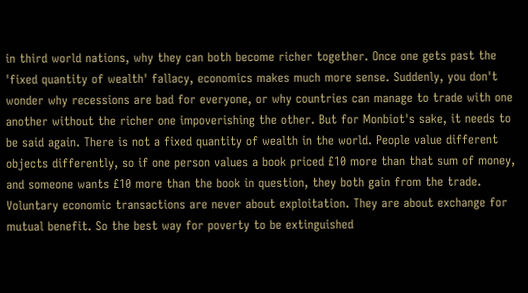in third world nations, why they can both become richer together. Once one gets past the 'fixed quantity of wealth' fallacy, economics makes much more sense. Suddenly, you don't wonder why recessions are bad for everyone, or why countries can manage to trade with one another without the richer one impoverishing the other. But for Monbiot's sake, it needs to be said again. There is not a fixed quantity of wealth in the world. People value different objects differently, so if one person values a book priced £10 more than that sum of money, and someone wants £10 more than the book in question, they both gain from the trade. Voluntary economic transactions are never about exploitation. They are about exchange for mutual benefit. So the best way for poverty to be extinguished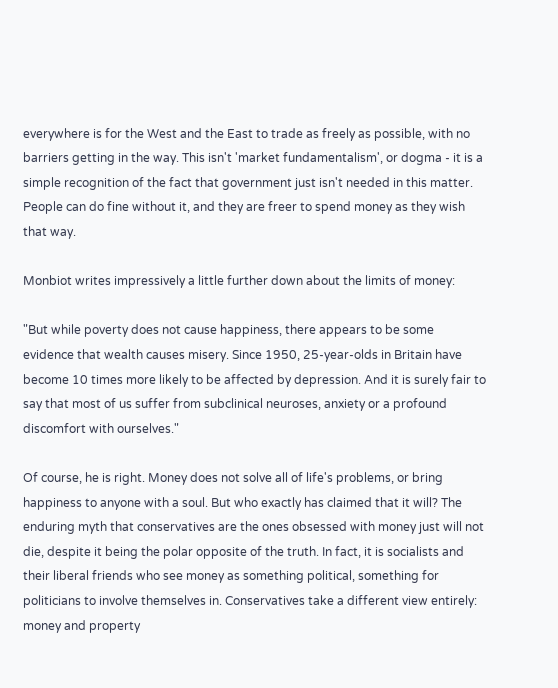everywhere is for the West and the East to trade as freely as possible, with no barriers getting in the way. This isn't 'market fundamentalism', or dogma - it is a simple recognition of the fact that government just isn't needed in this matter. People can do fine without it, and they are freer to spend money as they wish that way.

Monbiot writes impressively a little further down about the limits of money:

"But while poverty does not cause happiness, there appears to be some evidence that wealth causes misery. Since 1950, 25-year-olds in Britain have become 10 times more likely to be affected by depression. And it is surely fair to say that most of us suffer from subclinical neuroses, anxiety or a profound discomfort with ourselves."

Of course, he is right. Money does not solve all of life's problems, or bring happiness to anyone with a soul. But who exactly has claimed that it will? The enduring myth that conservatives are the ones obsessed with money just will not die, despite it being the polar opposite of the truth. In fact, it is socialists and their liberal friends who see money as something political, something for politicians to involve themselves in. Conservatives take a different view entirely: money and property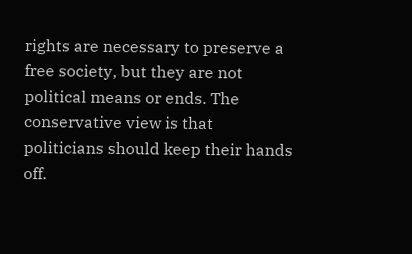rights are necessary to preserve a free society, but they are not political means or ends. The conservative view is that politicians should keep their hands off.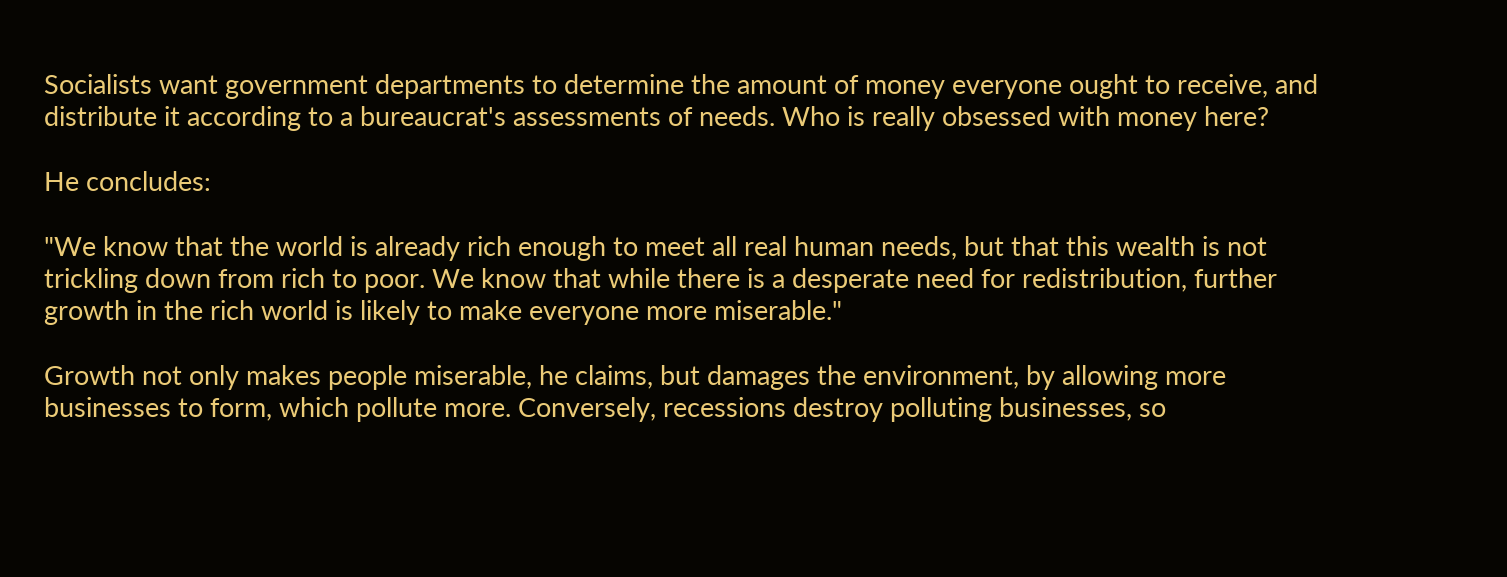Socialists want government departments to determine the amount of money everyone ought to receive, and distribute it according to a bureaucrat's assessments of needs. Who is really obsessed with money here?

He concludes:

"We know that the world is already rich enough to meet all real human needs, but that this wealth is not trickling down from rich to poor. We know that while there is a desperate need for redistribution, further growth in the rich world is likely to make everyone more miserable."

Growth not only makes people miserable, he claims, but damages the environment, by allowing more businesses to form, which pollute more. Conversely, recessions destroy polluting businesses, so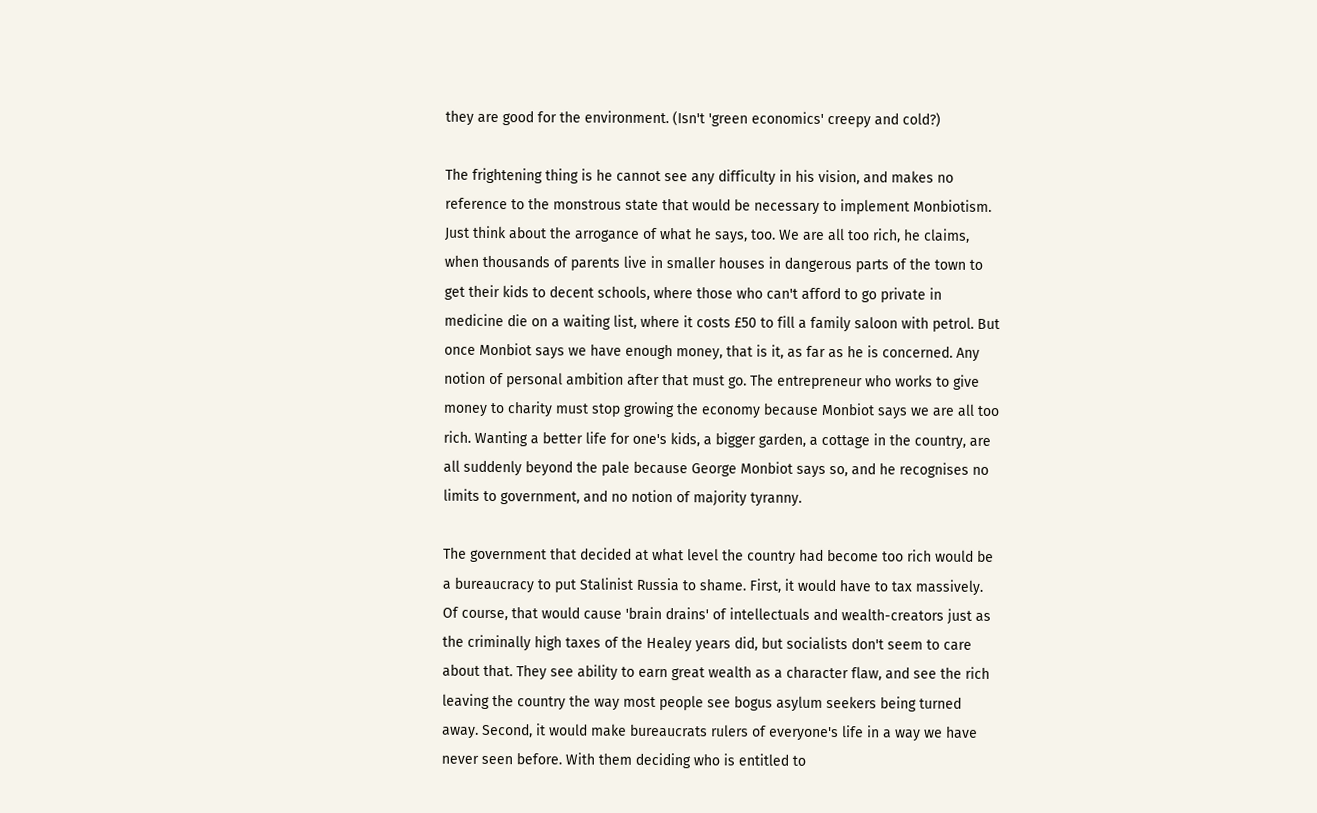they are good for the environment. (Isn't 'green economics' creepy and cold?)

The frightening thing is he cannot see any difficulty in his vision, and makes no reference to the monstrous state that would be necessary to implement Monbiotism. Just think about the arrogance of what he says, too. We are all too rich, he claims, when thousands of parents live in smaller houses in dangerous parts of the town to get their kids to decent schools, where those who can't afford to go private in medicine die on a waiting list, where it costs £50 to fill a family saloon with petrol. But once Monbiot says we have enough money, that is it, as far as he is concerned. Any notion of personal ambition after that must go. The entrepreneur who works to give money to charity must stop growing the economy because Monbiot says we are all too rich. Wanting a better life for one's kids, a bigger garden, a cottage in the country, are all suddenly beyond the pale because George Monbiot says so, and he recognises no limits to government, and no notion of majority tyranny.

The government that decided at what level the country had become too rich would be a bureaucracy to put Stalinist Russia to shame. First, it would have to tax massively. Of course, that would cause 'brain drains' of intellectuals and wealth-creators just as the criminally high taxes of the Healey years did, but socialists don't seem to care about that. They see ability to earn great wealth as a character flaw, and see the rich leaving the country the way most people see bogus asylum seekers being turned away. Second, it would make bureaucrats rulers of everyone's life in a way we have never seen before. With them deciding who is entitled to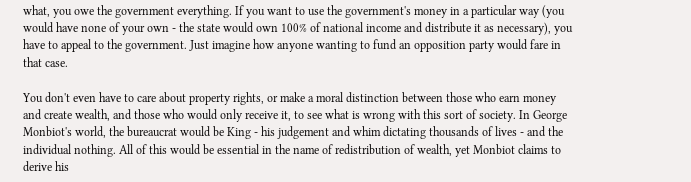what, you owe the government everything. If you want to use the government's money in a particular way (you would have none of your own - the state would own 100% of national income and distribute it as necessary), you have to appeal to the government. Just imagine how anyone wanting to fund an opposition party would fare in that case.

You don't even have to care about property rights, or make a moral distinction between those who earn money and create wealth, and those who would only receive it, to see what is wrong with this sort of society. In George Monbiot's world, the bureaucrat would be King - his judgement and whim dictating thousands of lives - and the individual nothing. All of this would be essential in the name of redistribution of wealth, yet Monbiot claims to derive his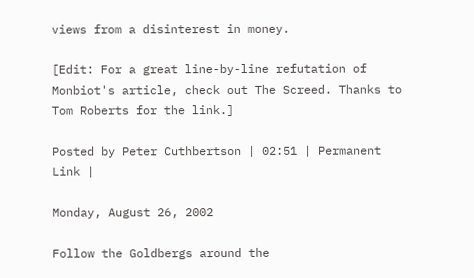views from a disinterest in money.

[Edit: For a great line-by-line refutation of Monbiot's article, check out The Screed. Thanks to Tom Roberts for the link.]

Posted by Peter Cuthbertson | 02:51 | Permanent Link |

Monday, August 26, 2002

Follow the Goldbergs around the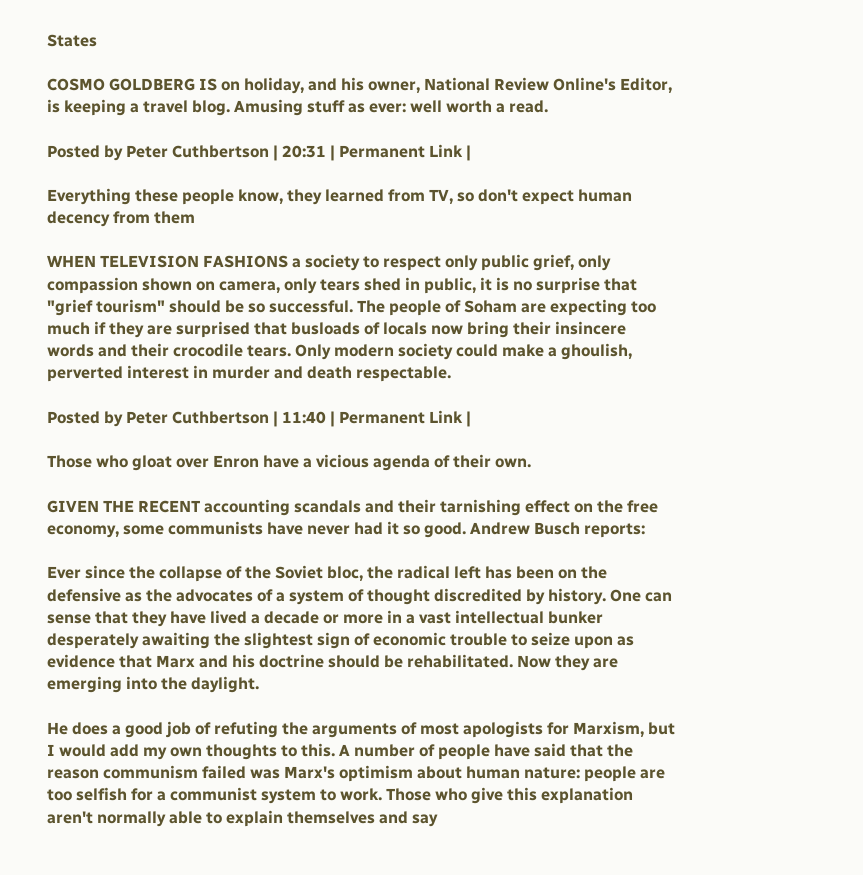States

COSMO GOLDBERG IS on holiday, and his owner, National Review Online's Editor, is keeping a travel blog. Amusing stuff as ever: well worth a read.

Posted by Peter Cuthbertson | 20:31 | Permanent Link |

Everything these people know, they learned from TV, so don't expect human decency from them

WHEN TELEVISION FASHIONS a society to respect only public grief, only compassion shown on camera, only tears shed in public, it is no surprise that "grief tourism" should be so successful. The people of Soham are expecting too much if they are surprised that busloads of locals now bring their insincere words and their crocodile tears. Only modern society could make a ghoulish, perverted interest in murder and death respectable.

Posted by Peter Cuthbertson | 11:40 | Permanent Link |

Those who gloat over Enron have a vicious agenda of their own.

GIVEN THE RECENT accounting scandals and their tarnishing effect on the free economy, some communists have never had it so good. Andrew Busch reports:

Ever since the collapse of the Soviet bloc, the radical left has been on the defensive as the advocates of a system of thought discredited by history. One can sense that they have lived a decade or more in a vast intellectual bunker desperately awaiting the slightest sign of economic trouble to seize upon as evidence that Marx and his doctrine should be rehabilitated. Now they are emerging into the daylight.

He does a good job of refuting the arguments of most apologists for Marxism, but I would add my own thoughts to this. A number of people have said that the reason communism failed was Marx's optimism about human nature: people are too selfish for a communist system to work. Those who give this explanation aren't normally able to explain themselves and say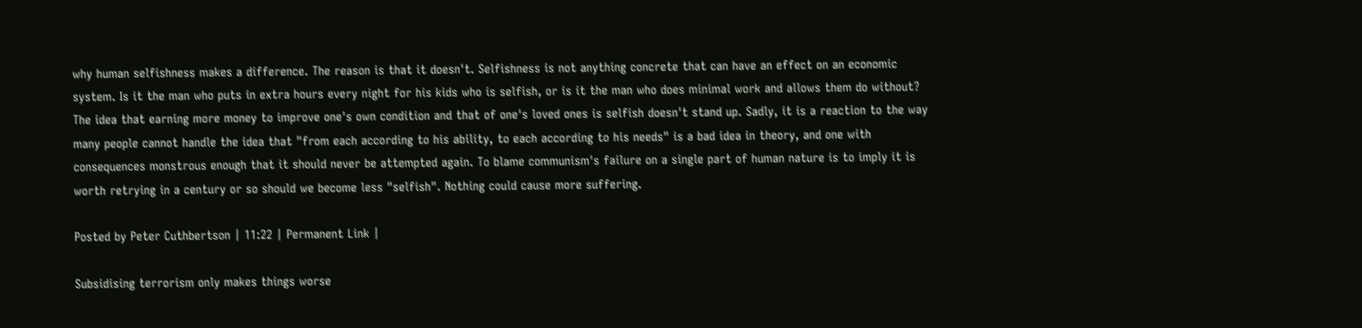why human selfishness makes a difference. The reason is that it doesn't. Selfishness is not anything concrete that can have an effect on an economic system. Is it the man who puts in extra hours every night for his kids who is selfish, or is it the man who does minimal work and allows them do without? The idea that earning more money to improve one's own condition and that of one's loved ones is selfish doesn't stand up. Sadly, it is a reaction to the way many people cannot handle the idea that "from each according to his ability, to each according to his needs" is a bad idea in theory, and one with consequences monstrous enough that it should never be attempted again. To blame communism's failure on a single part of human nature is to imply it is worth retrying in a century or so should we become less "selfish". Nothing could cause more suffering.

Posted by Peter Cuthbertson | 11:22 | Permanent Link |

Subsidising terrorism only makes things worse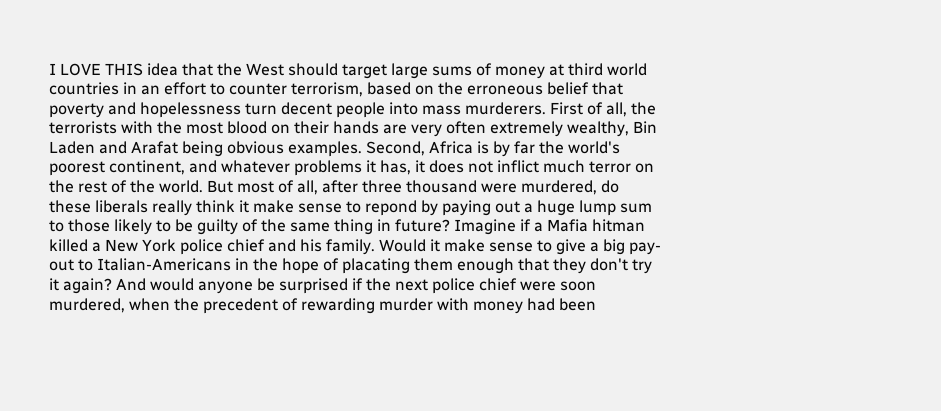I LOVE THIS idea that the West should target large sums of money at third world countries in an effort to counter terrorism, based on the erroneous belief that poverty and hopelessness turn decent people into mass murderers. First of all, the terrorists with the most blood on their hands are very often extremely wealthy, Bin Laden and Arafat being obvious examples. Second, Africa is by far the world's poorest continent, and whatever problems it has, it does not inflict much terror on the rest of the world. But most of all, after three thousand were murdered, do these liberals really think it make sense to repond by paying out a huge lump sum to those likely to be guilty of the same thing in future? Imagine if a Mafia hitman killed a New York police chief and his family. Would it make sense to give a big pay-out to Italian-Americans in the hope of placating them enough that they don't try it again? And would anyone be surprised if the next police chief were soon murdered, when the precedent of rewarding murder with money had been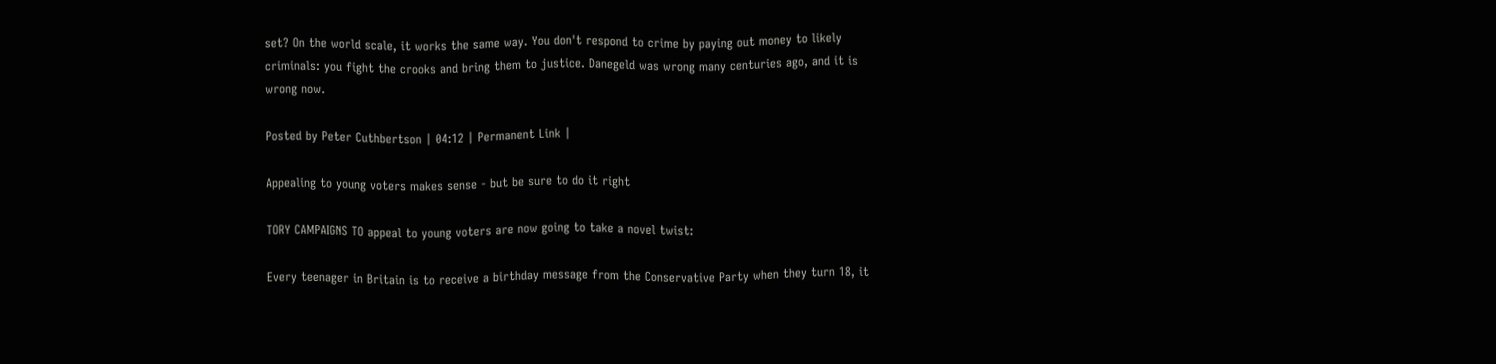set? On the world scale, it works the same way. You don't respond to crime by paying out money to likely criminals: you fight the crooks and bring them to justice. Danegeld was wrong many centuries ago, and it is wrong now.

Posted by Peter Cuthbertson | 04:12 | Permanent Link |

Appealing to young voters makes sense - but be sure to do it right

TORY CAMPAIGNS TO appeal to young voters are now going to take a novel twist:

Every teenager in Britain is to receive a birthday message from the Conservative Party when they turn 18, it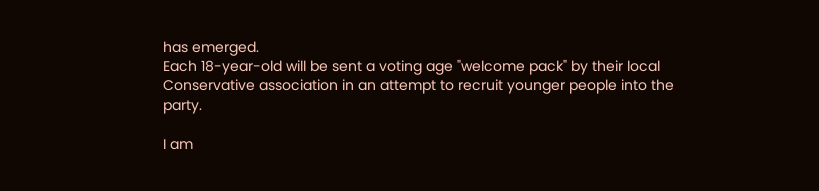has emerged.
Each 18-year-old will be sent a voting age "welcome pack" by their local Conservative association in an attempt to recruit younger people into the party.

I am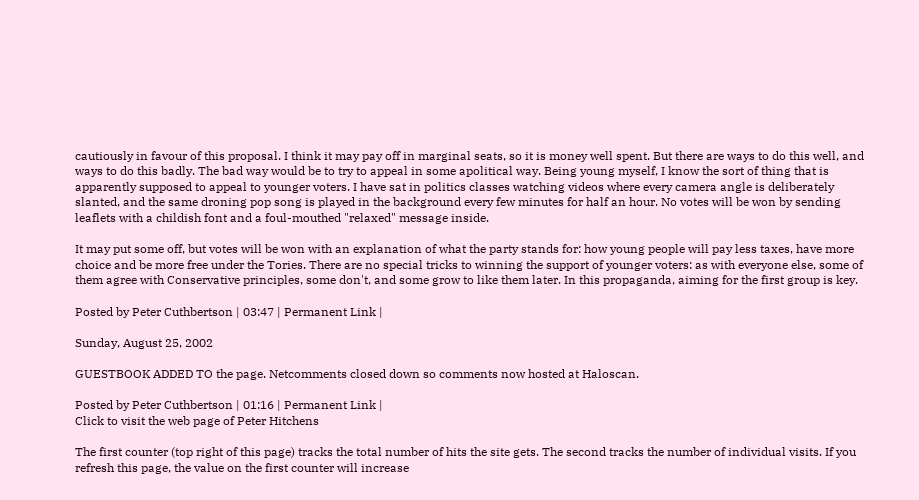cautiously in favour of this proposal. I think it may pay off in marginal seats, so it is money well spent. But there are ways to do this well, and ways to do this badly. The bad way would be to try to appeal in some apolitical way. Being young myself, I know the sort of thing that is apparently supposed to appeal to younger voters. I have sat in politics classes watching videos where every camera angle is deliberately slanted, and the same droning pop song is played in the background every few minutes for half an hour. No votes will be won by sending leaflets with a childish font and a foul-mouthed "relaxed" message inside.

It may put some off, but votes will be won with an explanation of what the party stands for: how young people will pay less taxes, have more choice and be more free under the Tories. There are no special tricks to winning the support of younger voters: as with everyone else, some of them agree with Conservative principles, some don't, and some grow to like them later. In this propaganda, aiming for the first group is key.

Posted by Peter Cuthbertson | 03:47 | Permanent Link |

Sunday, August 25, 2002

GUESTBOOK ADDED TO the page. Netcomments closed down so comments now hosted at Haloscan.

Posted by Peter Cuthbertson | 01:16 | Permanent Link |
Click to visit the web page of Peter Hitchens

The first counter (top right of this page) tracks the total number of hits the site gets. The second tracks the number of individual visits. If you refresh this page, the value on the first counter will increase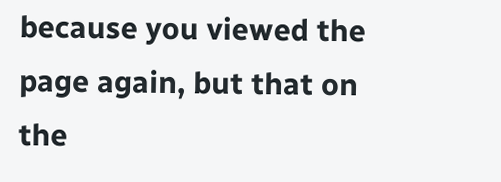because you viewed the page again, but that on the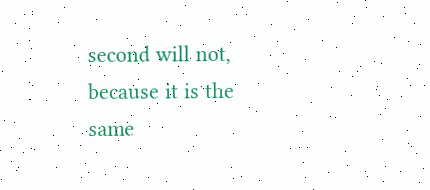second will not, because it is the same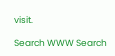visit.

Search WWW Search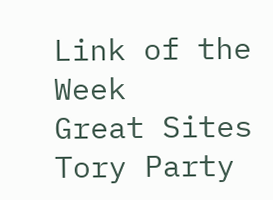Link of the Week
Great Sites
Tory Party